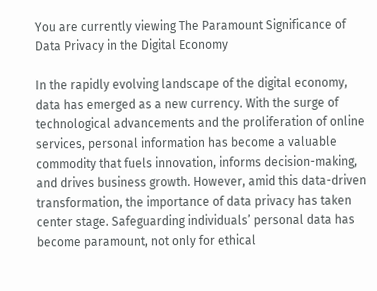You are currently viewing The Paramount Significance of Data Privacy in the Digital Economy

In the rapidly evolving landscape of the digital economy, data has emerged as a new currency. With the surge of technological advancements and the proliferation of online services, personal information has become a valuable commodity that fuels innovation, informs decision-making, and drives business growth. However, amid this data-driven transformation, the importance of data privacy has taken center stage. Safeguarding individuals’ personal data has become paramount, not only for ethical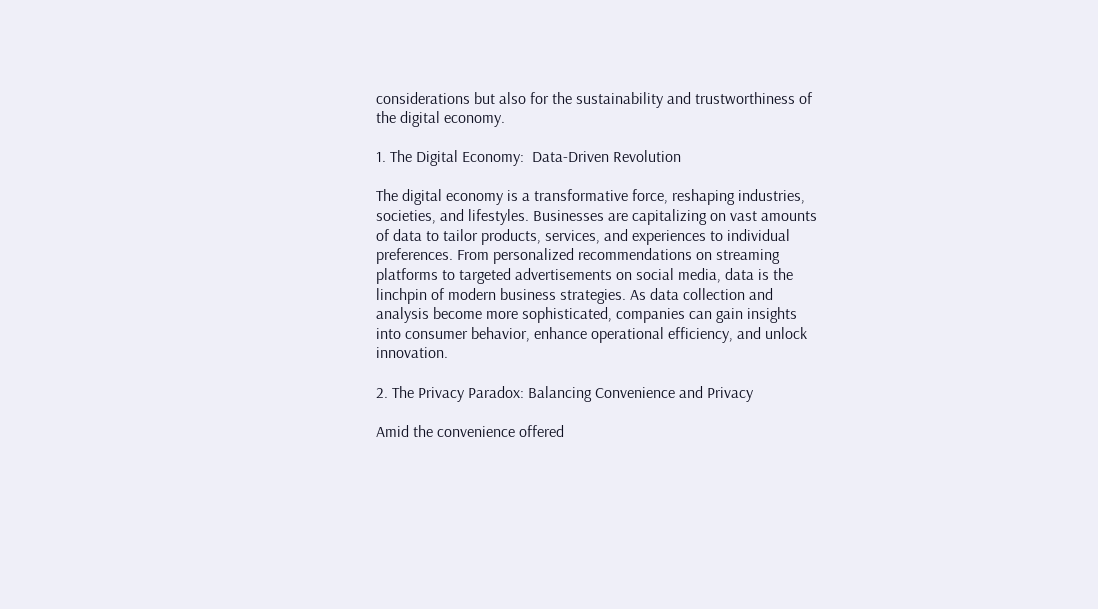considerations but also for the sustainability and trustworthiness of the digital economy.

1. The Digital Economy:  Data-Driven Revolution

The digital economy is a transformative force, reshaping industries, societies, and lifestyles. Businesses are capitalizing on vast amounts of data to tailor products, services, and experiences to individual preferences. From personalized recommendations on streaming platforms to targeted advertisements on social media, data is the linchpin of modern business strategies. As data collection and analysis become more sophisticated, companies can gain insights into consumer behavior, enhance operational efficiency, and unlock innovation.

2. The Privacy Paradox: Balancing Convenience and Privacy

Amid the convenience offered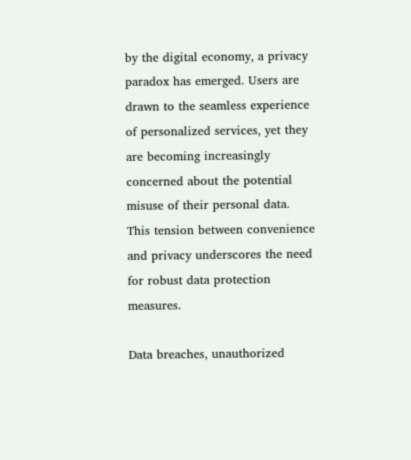by the digital economy, a privacy paradox has emerged. Users are drawn to the seamless experience of personalized services, yet they are becoming increasingly concerned about the potential misuse of their personal data. This tension between convenience and privacy underscores the need for robust data protection measures.

Data breaches, unauthorized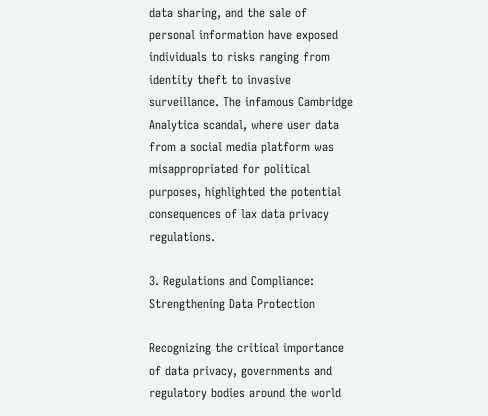data sharing, and the sale of personal information have exposed individuals to risks ranging from identity theft to invasive surveillance. The infamous Cambridge Analytica scandal, where user data from a social media platform was misappropriated for political purposes, highlighted the potential consequences of lax data privacy regulations.

3. Regulations and Compliance: Strengthening Data Protection

Recognizing the critical importance of data privacy, governments and regulatory bodies around the world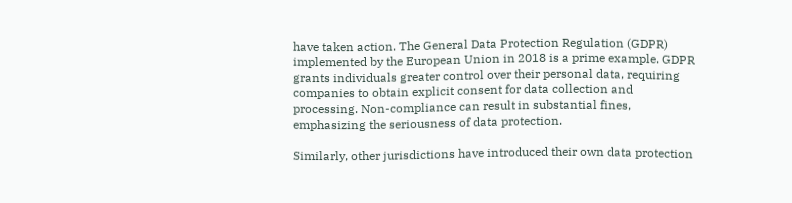have taken action. The General Data Protection Regulation (GDPR) implemented by the European Union in 2018 is a prime example. GDPR grants individuals greater control over their personal data, requiring companies to obtain explicit consent for data collection and processing. Non-compliance can result in substantial fines, emphasizing the seriousness of data protection.

Similarly, other jurisdictions have introduced their own data protection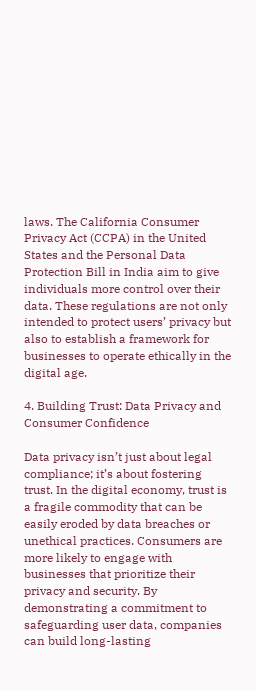laws. The California Consumer Privacy Act (CCPA) in the United States and the Personal Data Protection Bill in India aim to give individuals more control over their data. These regulations are not only intended to protect users’ privacy but also to establish a framework for businesses to operate ethically in the digital age.

4. Building Trust: Data Privacy and Consumer Confidence

Data privacy isn’t just about legal compliance; it’s about fostering trust. In the digital economy, trust is a fragile commodity that can be easily eroded by data breaches or unethical practices. Consumers are more likely to engage with businesses that prioritize their privacy and security. By demonstrating a commitment to safeguarding user data, companies can build long-lasting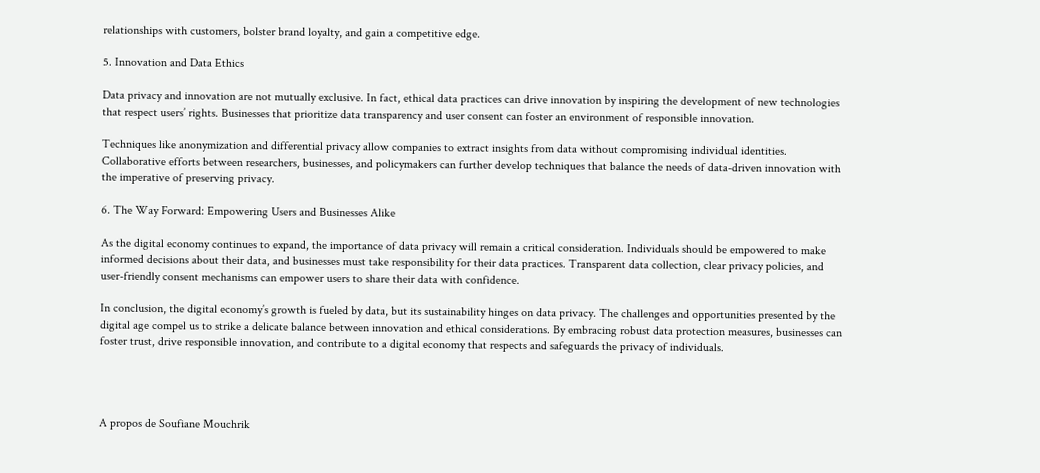relationships with customers, bolster brand loyalty, and gain a competitive edge.

5. Innovation and Data Ethics

Data privacy and innovation are not mutually exclusive. In fact, ethical data practices can drive innovation by inspiring the development of new technologies that respect users’ rights. Businesses that prioritize data transparency and user consent can foster an environment of responsible innovation.

Techniques like anonymization and differential privacy allow companies to extract insights from data without compromising individual identities. Collaborative efforts between researchers, businesses, and policymakers can further develop techniques that balance the needs of data-driven innovation with the imperative of preserving privacy.

6. The Way Forward: Empowering Users and Businesses Alike

As the digital economy continues to expand, the importance of data privacy will remain a critical consideration. Individuals should be empowered to make informed decisions about their data, and businesses must take responsibility for their data practices. Transparent data collection, clear privacy policies, and user-friendly consent mechanisms can empower users to share their data with confidence.

In conclusion, the digital economy’s growth is fueled by data, but its sustainability hinges on data privacy. The challenges and opportunities presented by the digital age compel us to strike a delicate balance between innovation and ethical considerations. By embracing robust data protection measures, businesses can foster trust, drive responsible innovation, and contribute to a digital economy that respects and safeguards the privacy of individuals.




A propos de Soufiane Mouchrik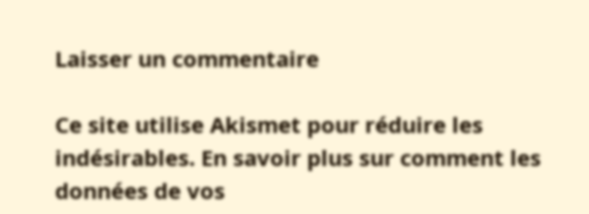Laisser un commentaire

Ce site utilise Akismet pour réduire les indésirables. En savoir plus sur comment les données de vos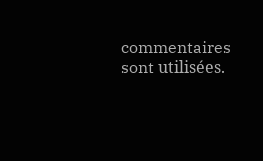commentaires sont utilisées.